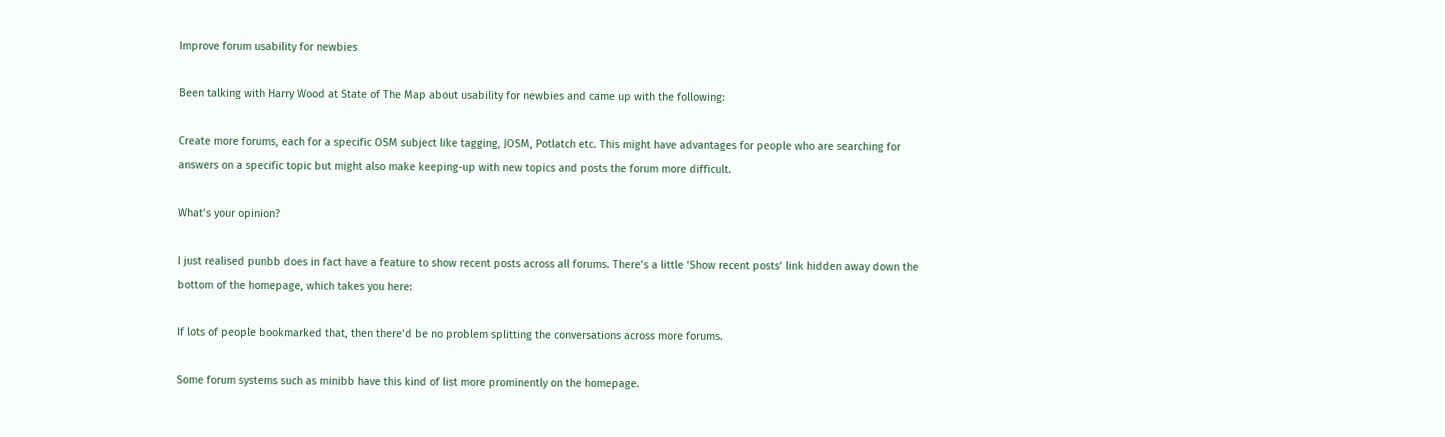Improve forum usability for newbies

Been talking with Harry Wood at State of The Map about usability for newbies and came up with the following:

Create more forums, each for a specific OSM subject like tagging, JOSM, Potlatch etc. This might have advantages for people who are searching for answers on a specific topic but might also make keeping-up with new topics and posts the forum more difficult.

What’s your opinion?

I just realised punbb does in fact have a feature to show recent posts across all forums. There’s a little ‘Show recent posts’ link hidden away down the bottom of the homepage, which takes you here:

If lots of people bookmarked that, then there’d be no problem splitting the conversations across more forums.

Some forum systems such as minibb have this kind of list more prominently on the homepage.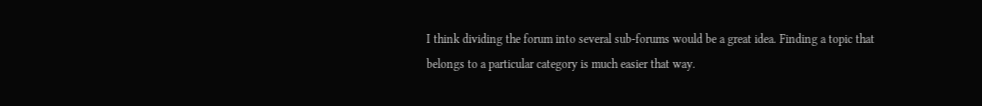I think dividing the forum into several sub-forums would be a great idea. Finding a topic that belongs to a particular category is much easier that way.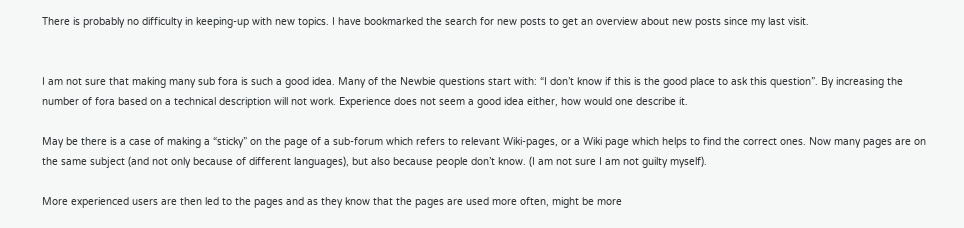There is probably no difficulty in keeping-up with new topics. I have bookmarked the search for new posts to get an overview about new posts since my last visit.


I am not sure that making many sub fora is such a good idea. Many of the Newbie questions start with: “I don’t know if this is the good place to ask this question”. By increasing the number of fora based on a technical description will not work. Experience does not seem a good idea either, how would one describe it.

May be there is a case of making a “sticky” on the page of a sub-forum which refers to relevant Wiki-pages, or a Wiki page which helps to find the correct ones. Now many pages are on the same subject (and not only because of different languages), but also because people don’t know. (I am not sure I am not guilty myself).

More experienced users are then led to the pages and as they know that the pages are used more often, might be more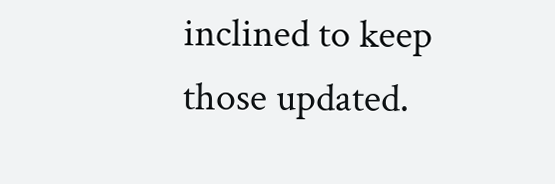inclined to keep those updated.